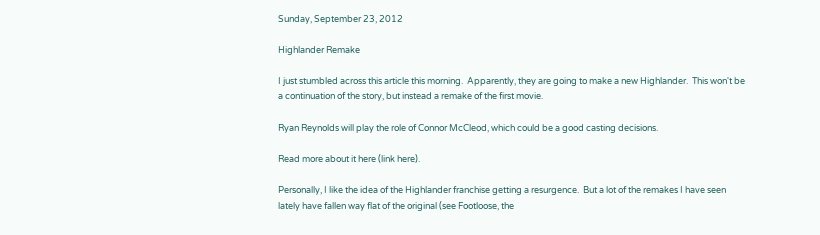Sunday, September 23, 2012

Highlander Remake

I just stumbled across this article this morning.  Apparently, they are going to make a new Highlander.  This won't be a continuation of the story, but instead a remake of the first movie.

Ryan Reynolds will play the role of Connor McCleod, which could be a good casting decisions.

Read more about it here (link here).

Personally, I like the idea of the Highlander franchise getting a resurgence.  But a lot of the remakes I have seen lately have fallen way flat of the original (see Footloose, the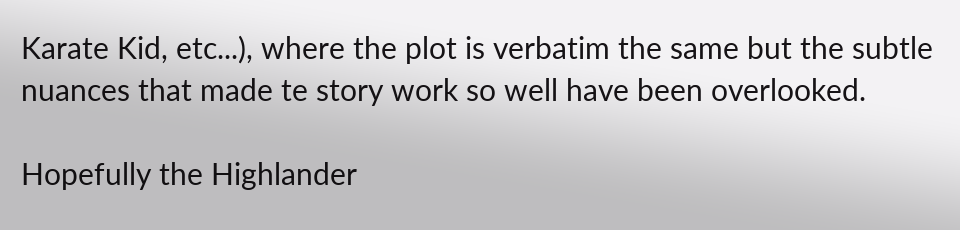Karate Kid, etc...), where the plot is verbatim the same but the subtle nuances that made te story work so well have been overlooked.

Hopefully the Highlander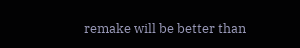remake will be better than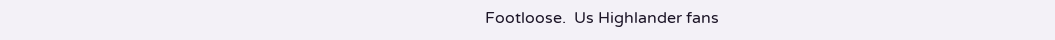Footloose.  Us Highlander fans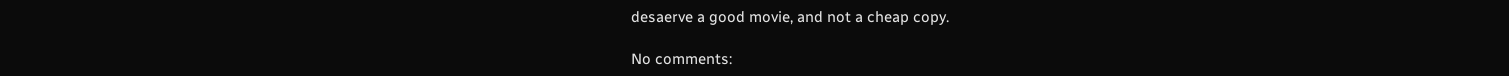desaerve a good movie, and not a cheap copy.

No comments: